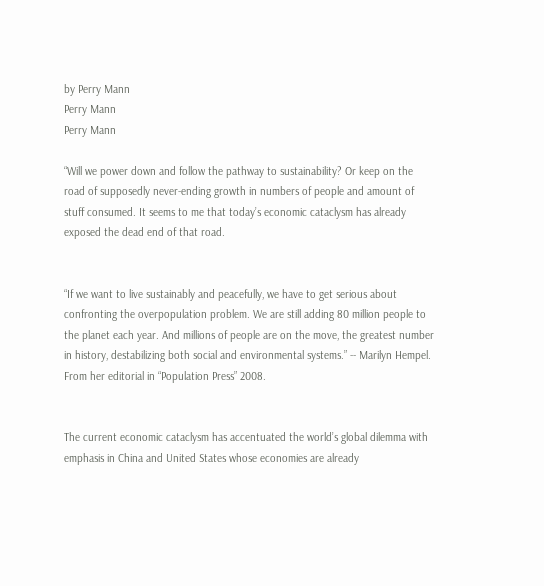by Perry Mann
Perry Mann
Perry Mann

“Will we power down and follow the pathway to sustainability? Or keep on the road of supposedly never-ending growth in numbers of people and amount of stuff consumed. It seems to me that today’s economic cataclysm has already exposed the dead end of that road.


“If we want to live sustainably and peacefully, we have to get serious about confronting the overpopulation problem. We are still adding 80 million people to the planet each year. And millions of people are on the move, the greatest number in history, destabilizing both social and environmental systems.” -- Marilyn Hempel. From her editorial in “Population Press” 2008.


The current economic cataclysm has accentuated the world’s global dilemma with emphasis in China and United States whose economies are already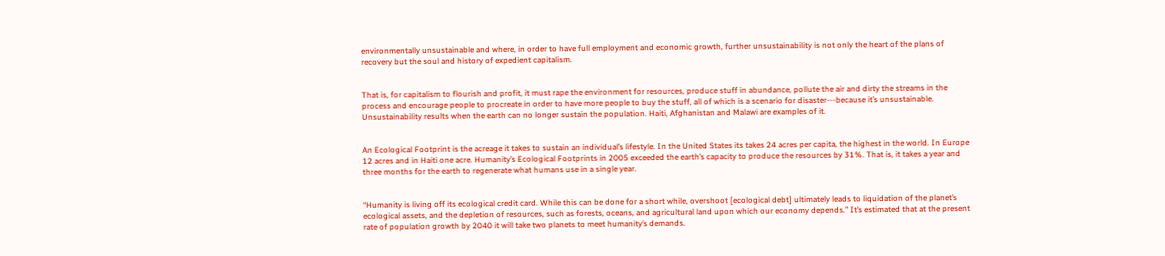environmentally unsustainable and where, in order to have full employment and economic growth, further unsustainability is not only the heart of the plans of recovery but the soul and history of expedient capitalism.


That is, for capitalism to flourish and profit, it must rape the environment for resources, produce stuff in abundance, pollute the air and dirty the streams in the process and encourage people to procreate in order to have more people to buy the stuff, all of which is a scenario for disaster---because it’s unsustainable. Unsustainability results when the earth can no longer sustain the population. Haiti, Afghanistan and Malawi are examples of it.


An Ecological Footprint is the acreage it takes to sustain an individual’s lifestyle. In the United States its takes 24 acres per capita, the highest in the world. In Europe 12 acres and in Haiti one acre. Humanity’s Ecological Footprints in 2005 exceeded the earth’s capacity to produce the resources by 31%. That is, it takes a year and three months for the earth to regenerate what humans use in a single year.


“Humanity is living off its ecological credit card. While this can be done for a short while, overshoot [ecological debt] ultimately leads to liquidation of the planet’s ecological assets, and the depletion of resources, such as forests, oceans, and agricultural land upon which our economy depends.” It’s estimated that at the present rate of population growth by 2040 it will take two planets to meet humanity’s demands.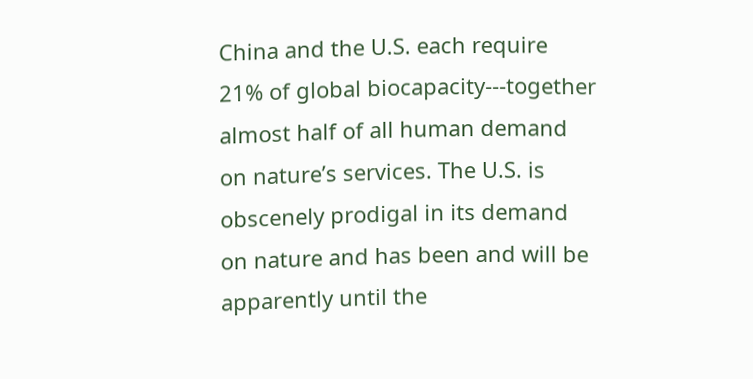China and the U.S. each require 21% of global biocapacity---together almost half of all human demand on nature’s services. The U.S. is obscenely prodigal in its demand on nature and has been and will be apparently until the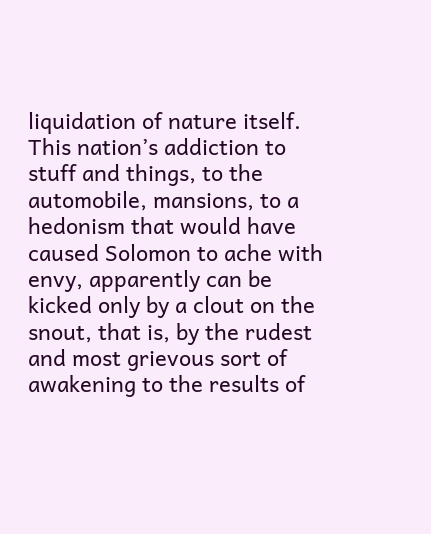liquidation of nature itself. This nation’s addiction to stuff and things, to the automobile, mansions, to a hedonism that would have caused Solomon to ache with envy, apparently can be kicked only by a clout on the snout, that is, by the rudest and most grievous sort of awakening to the results of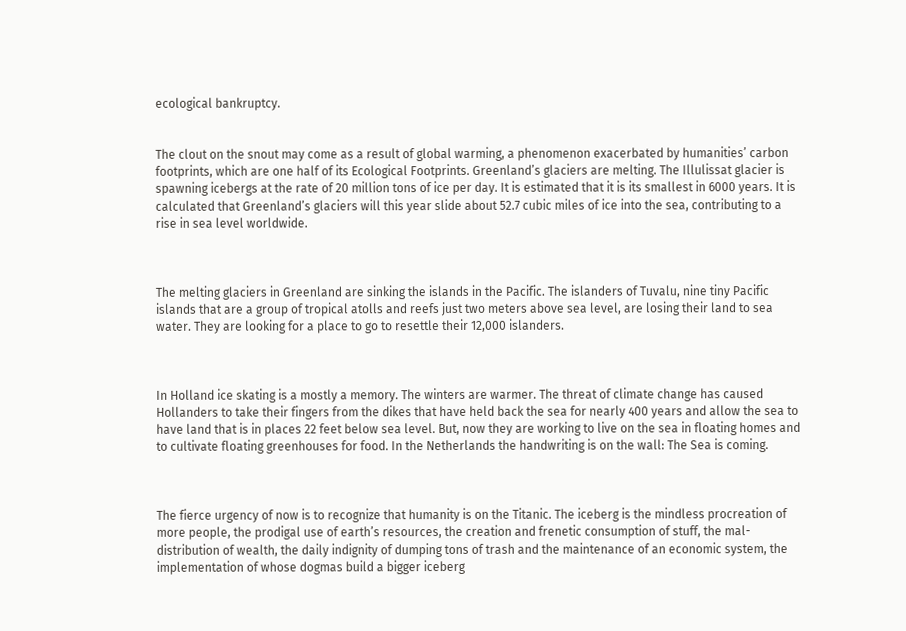ecological bankruptcy.


The clout on the snout may come as a result of global warming, a phenomenon exacerbated by humanities’ carbon footprints, which are one half of its Ecological Footprints. Greenland’s glaciers are melting. The Illulissat glacier is spawning icebergs at the rate of 20 million tons of ice per day. It is estimated that it is its smallest in 6000 years. It is calculated that Greenland’s glaciers will this year slide about 52.7 cubic miles of ice into the sea, contributing to a rise in sea level worldwide.



The melting glaciers in Greenland are sinking the islands in the Pacific. The islanders of Tuvalu, nine tiny Pacific islands that are a group of tropical atolls and reefs just two meters above sea level, are losing their land to sea water. They are looking for a place to go to resettle their 12,000 islanders.



In Holland ice skating is a mostly a memory. The winters are warmer. The threat of climate change has caused Hollanders to take their fingers from the dikes that have held back the sea for nearly 400 years and allow the sea to have land that is in places 22 feet below sea level. But, now they are working to live on the sea in floating homes and to cultivate floating greenhouses for food. In the Netherlands the handwriting is on the wall: The Sea is coming.



The fierce urgency of now is to recognize that humanity is on the Titanic. The iceberg is the mindless procreation of more people, the prodigal use of earth’s resources, the creation and frenetic consumption of stuff, the mal-distribution of wealth, the daily indignity of dumping tons of trash and the maintenance of an economic system, the implementation of whose dogmas build a bigger iceberg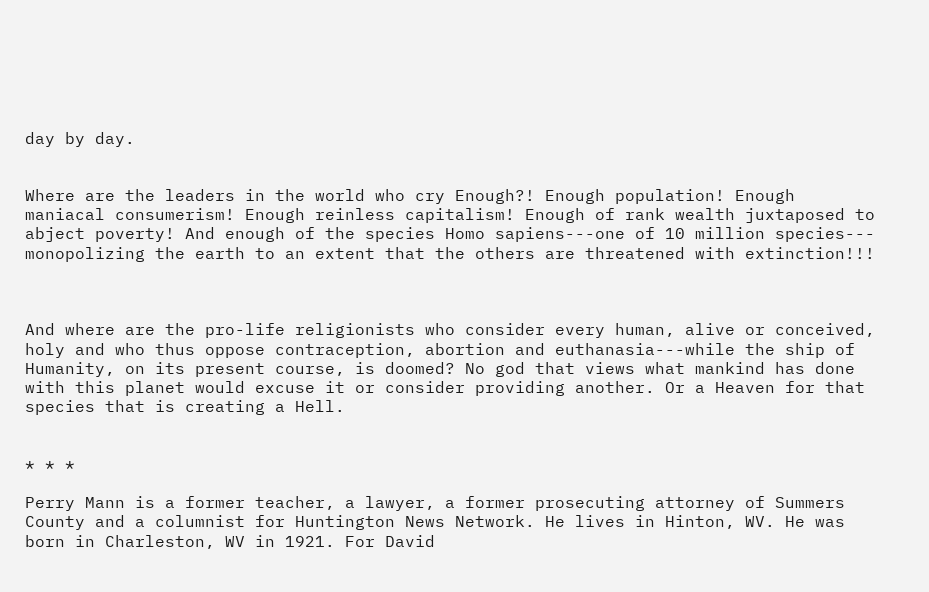day by day.


Where are the leaders in the world who cry Enough?! Enough population! Enough maniacal consumerism! Enough reinless capitalism! Enough of rank wealth juxtaposed to abject poverty! And enough of the species Homo sapiens---one of 10 million species--- monopolizing the earth to an extent that the others are threatened with extinction!!!



And where are the pro-life religionists who consider every human, alive or conceived, holy and who thus oppose contraception, abortion and euthanasia---while the ship of Humanity, on its present course, is doomed? No god that views what mankind has done with this planet would excuse it or consider providing another. Or a Heaven for that species that is creating a Hell.


* * *

Perry Mann is a former teacher, a lawyer, a former prosecuting attorney of Summers County and a columnist for Huntington News Network. He lives in Hinton, WV. He was born in Charleston, WV in 1921. For David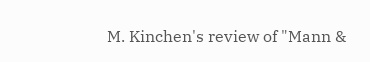M. Kinchen's review of "Mann &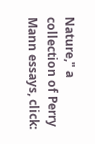Nature," a collection of Perry Mann essays, click: